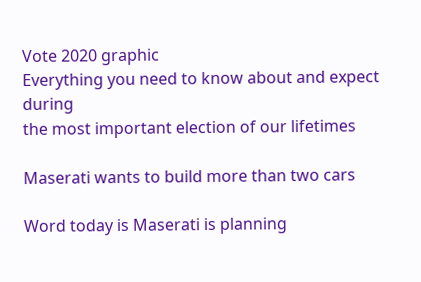Vote 2020 graphic
Everything you need to know about and expect during
the most important election of our lifetimes

Maserati wants to build more than two cars

Word today is Maserati is planning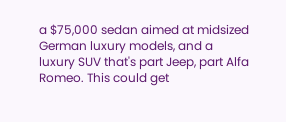a $75,000 sedan aimed at midsized German luxury models, and a luxury SUV that's part Jeep, part Alfa Romeo. This could get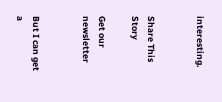interesting.


Share This Story

Get our newsletter


But I can get a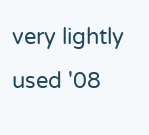very lightly used '08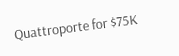Quattroporte for $75K